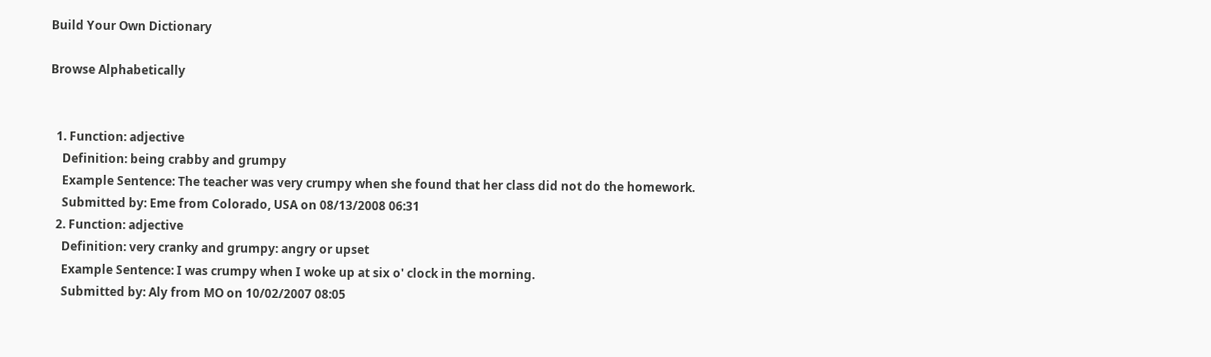Build Your Own Dictionary

Browse Alphabetically


  1. Function: adjective
    Definition: being crabby and grumpy
    Example Sentence: The teacher was very crumpy when she found that her class did not do the homework.
    Submitted by: Eme from Colorado, USA on 08/13/2008 06:31
  2. Function: adjective
    Definition: very cranky and grumpy: angry or upset
    Example Sentence: I was crumpy when I woke up at six o' clock in the morning.
    Submitted by: Aly from MO on 10/02/2007 08:05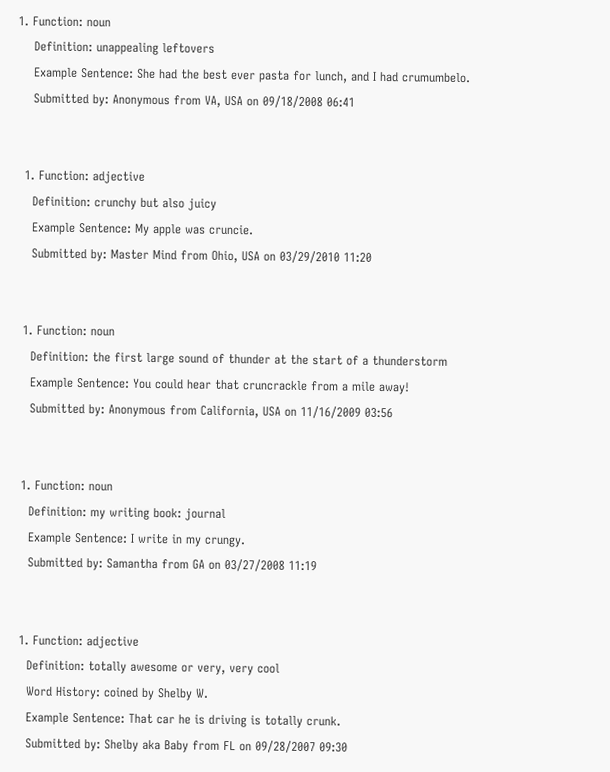1. Function: noun
    Definition: unappealing leftovers
    Example Sentence: She had the best ever pasta for lunch, and I had crumumbelo.
    Submitted by: Anonymous from VA, USA on 09/18/2008 06:41


  1. Function: adjective
    Definition: crunchy but also juicy
    Example Sentence: My apple was cruncie.
    Submitted by: Master Mind from Ohio, USA on 03/29/2010 11:20


  1. Function: noun
    Definition: the first large sound of thunder at the start of a thunderstorm
    Example Sentence: You could hear that cruncrackle from a mile away!
    Submitted by: Anonymous from California, USA on 11/16/2009 03:56


  1. Function: noun
    Definition: my writing book: journal
    Example Sentence: I write in my crungy.
    Submitted by: Samantha from GA on 03/27/2008 11:19


  1. Function: adjective
    Definition: totally awesome or very, very cool
    Word History: coined by Shelby W.
    Example Sentence: That car he is driving is totally crunk.
    Submitted by: Shelby aka Baby from FL on 09/28/2007 09:30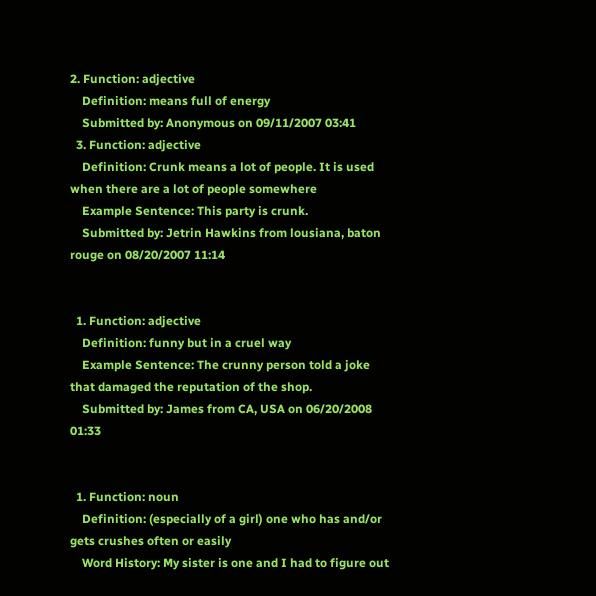2. Function: adjective
    Definition: means full of energy
    Submitted by: Anonymous on 09/11/2007 03:41
  3. Function: adjective
    Definition: Crunk means a lot of people. It is used when there are a lot of people somewhere
    Example Sentence: This party is crunk.
    Submitted by: Jetrin Hawkins from lousiana, baton rouge on 08/20/2007 11:14


  1. Function: adjective
    Definition: funny but in a cruel way
    Example Sentence: The crunny person told a joke that damaged the reputation of the shop.
    Submitted by: James from CA, USA on 06/20/2008 01:33


  1. Function: noun
    Definition: (especially of a girl) one who has and/or gets crushes often or easily
    Word History: My sister is one and I had to figure out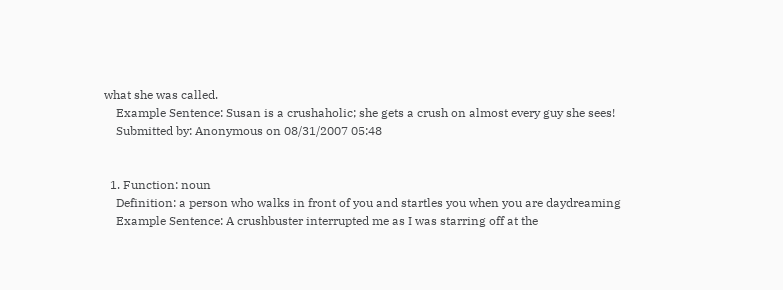what she was called.
    Example Sentence: Susan is a crushaholic; she gets a crush on almost every guy she sees!
    Submitted by: Anonymous on 08/31/2007 05:48


  1. Function: noun
    Definition: a person who walks in front of you and startles you when you are daydreaming
    Example Sentence: A crushbuster interrupted me as I was starring off at the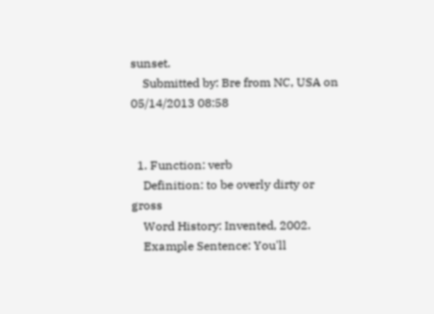sunset.
    Submitted by: Bre from NC, USA on 05/14/2013 08:58


  1. Function: verb
    Definition: to be overly dirty or gross
    Word History: Invented, 2002.
    Example Sentence: You'll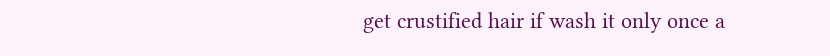get crustified hair if wash it only once a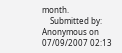month.
    Submitted by: Anonymous on 07/09/2007 02:13